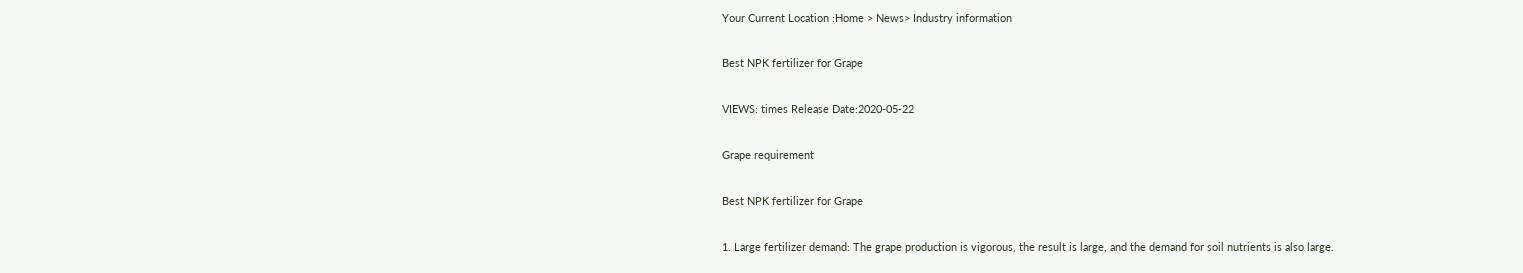Your Current Location :Home > News> Industry information

Best NPK fertilizer for Grape

VIEWS: times Release Date:2020-05-22

Grape requirement

Best NPK fertilizer for Grape

1. Large fertilizer demand: The grape production is vigorous, the result is large, and the demand for soil nutrients is also large.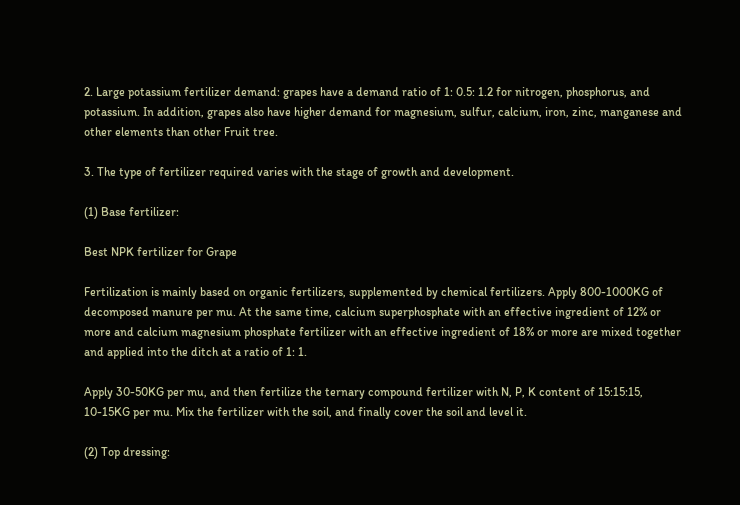2. Large potassium fertilizer demand: grapes have a demand ratio of 1: 0.5: 1.2 for nitrogen, phosphorus, and potassium. In addition, grapes also have higher demand for magnesium, sulfur, calcium, iron, zinc, manganese and other elements than other Fruit tree.

3. The type of fertilizer required varies with the stage of growth and development.

(1) Base fertilizer:

Best NPK fertilizer for Grape

Fertilization is mainly based on organic fertilizers, supplemented by chemical fertilizers. Apply 800-1000KG of decomposed manure per mu. At the same time, calcium superphosphate with an effective ingredient of 12% or more and calcium magnesium phosphate fertilizer with an effective ingredient of 18% or more are mixed together and applied into the ditch at a ratio of 1: 1.

Apply 30-50KG per mu, and then fertilize the ternary compound fertilizer with N, P, K content of 15:15:15, 10-15KG per mu. Mix the fertilizer with the soil, and finally cover the soil and level it.

(2) Top dressing: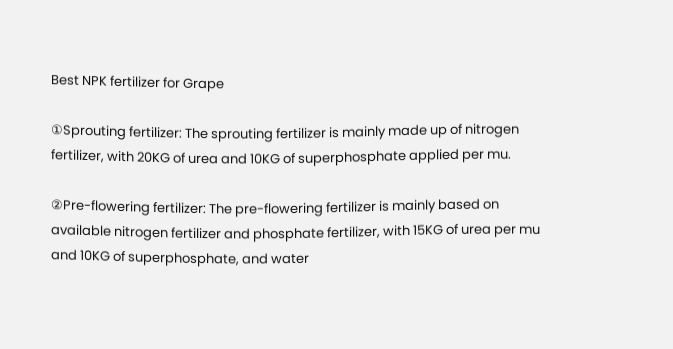Best NPK fertilizer for Grape

①Sprouting fertilizer: The sprouting fertilizer is mainly made up of nitrogen fertilizer, with 20KG of urea and 10KG of superphosphate applied per mu.

②Pre-flowering fertilizer: The pre-flowering fertilizer is mainly based on available nitrogen fertilizer and phosphate fertilizer, with 15KG of urea per mu and 10KG of superphosphate, and water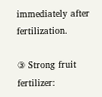immediately after fertilization.

③ Strong fruit fertilizer: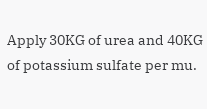Apply 30KG of urea and 40KG of potassium sulfate per mu.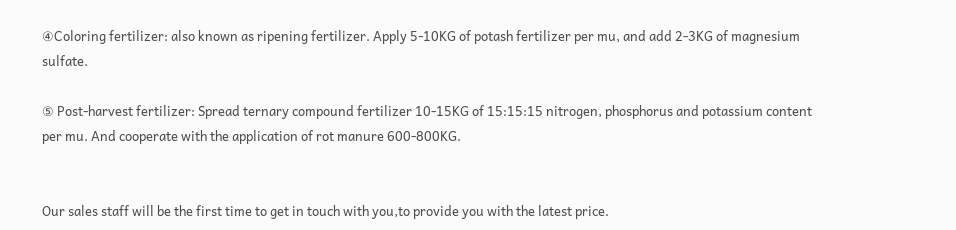④Coloring fertilizer: also known as ripening fertilizer. Apply 5-10KG of potash fertilizer per mu, and add 2-3KG of magnesium sulfate.

⑤ Post-harvest fertilizer: Spread ternary compound fertilizer 10-15KG of 15:15:15 nitrogen, phosphorus and potassium content per mu. And cooperate with the application of rot manure 600-800KG.


Our sales staff will be the first time to get in touch with you,to provide you with the latest price.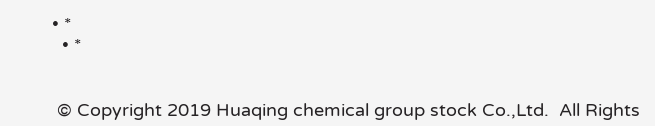• *
  • *


 © Copyright 2019 Huaqing chemical group stock Co.,Ltd.  All Rights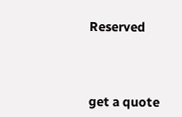Reserved



get a quote